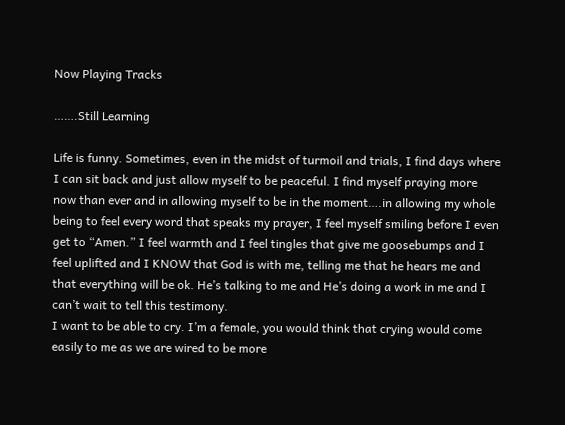Now Playing Tracks

…….Still Learning

Life is funny. Sometimes, even in the midst of turmoil and trials, I find days where I can sit back and just allow myself to be peaceful. I find myself praying more now than ever and in allowing myself to be in the moment….in allowing my whole being to feel every word that speaks my prayer, I feel myself smiling before I even get to “Amen.” I feel warmth and I feel tingles that give me goosebumps and I feel uplifted and I KNOW that God is with me, telling me that he hears me and that everything will be ok. He’s talking to me and He’s doing a work in me and I can’t wait to tell this testimony.
I want to be able to cry. I’m a female, you would think that crying would come easily to me as we are wired to be more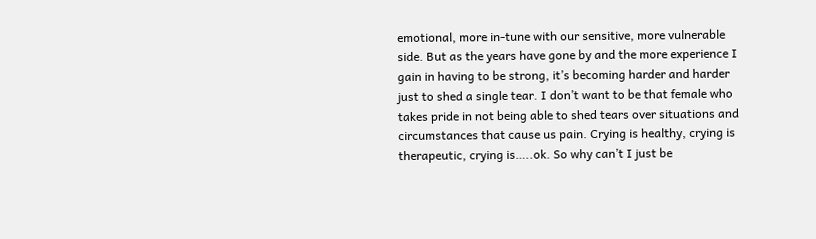emotional, more in-tune with our sensitive, more vulnerable side. But as the years have gone by and the more experience I gain in having to be strong, it’s becoming harder and harder just to shed a single tear. I don’t want to be that female who takes pride in not being able to shed tears over situations and circumstances that cause us pain. Crying is healthy, crying is therapeutic, crying is…..ok. So why can’t I just be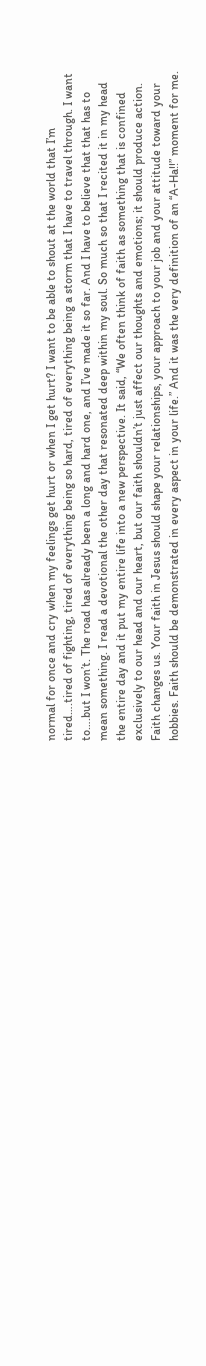normal for once and cry when my feelings get hurt or when I get hurt? I want to be able to shout at the world that I’m tired….tired of fighting, tired of everything being so hard, tired of everything being a storm that I have to travel through. I want to….but I won’t. The road has already been a long and hard one, and I’ve made it so far. And I have to believe that that has to mean something. I read a devotional the other day that resonated deep within my soul. So much so that I recited it in my head the entire day and it put my entire life into a new perspective. It said, “We often think of faith as something that is confined exclusively to our head and our heart, but our faith shouldn’t just affect our thoughts and emotions; it should produce action. Faith changes us. Your faith in Jesus should shape your relationships, your approach to your job and your attitude toward your hobbies. Faith should be demonstrated in every aspect in your life.” And it was the very definition of an “A-Ha!!” moment for me.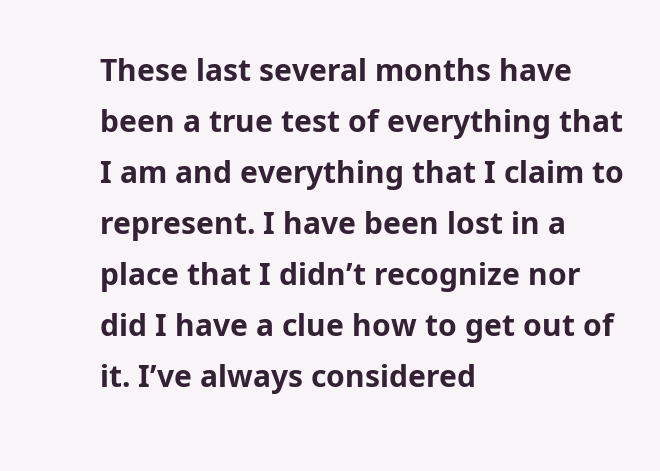These last several months have been a true test of everything that I am and everything that I claim to represent. I have been lost in a place that I didn’t recognize nor did I have a clue how to get out of it. I’ve always considered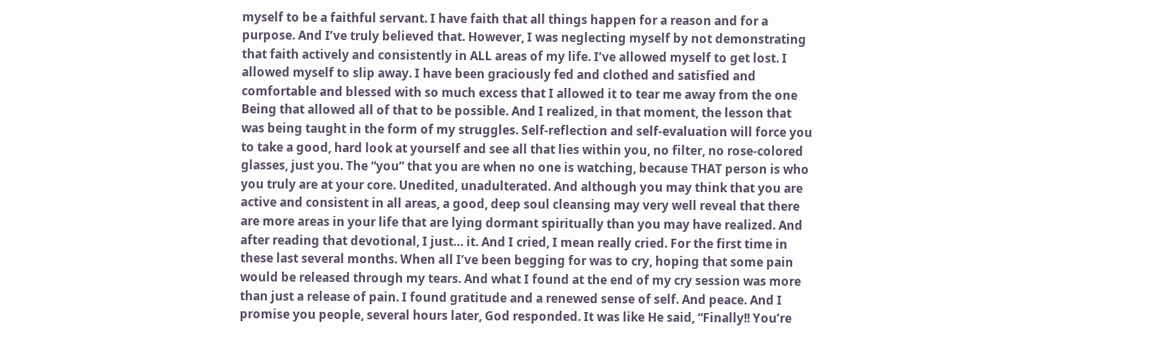myself to be a faithful servant. I have faith that all things happen for a reason and for a purpose. And I’ve truly believed that. However, I was neglecting myself by not demonstrating that faith actively and consistently in ALL areas of my life. I’ve allowed myself to get lost. I allowed myself to slip away. I have been graciously fed and clothed and satisfied and comfortable and blessed with so much excess that I allowed it to tear me away from the one Being that allowed all of that to be possible. And I realized, in that moment, the lesson that was being taught in the form of my struggles. Self-reflection and self-evaluation will force you to take a good, hard look at yourself and see all that lies within you, no filter, no rose-colored glasses, just you. The “you” that you are when no one is watching, because THAT person is who you truly are at your core. Unedited, unadulterated. And although you may think that you are active and consistent in all areas, a good, deep soul cleansing may very well reveal that there are more areas in your life that are lying dormant spiritually than you may have realized. And after reading that devotional, I just… it. And I cried, I mean really cried. For the first time in these last several months. When all I’ve been begging for was to cry, hoping that some pain would be released through my tears. And what I found at the end of my cry session was more than just a release of pain. I found gratitude and a renewed sense of self. And peace. And I promise you people, several hours later, God responded. It was like He said, “Finally!! You’re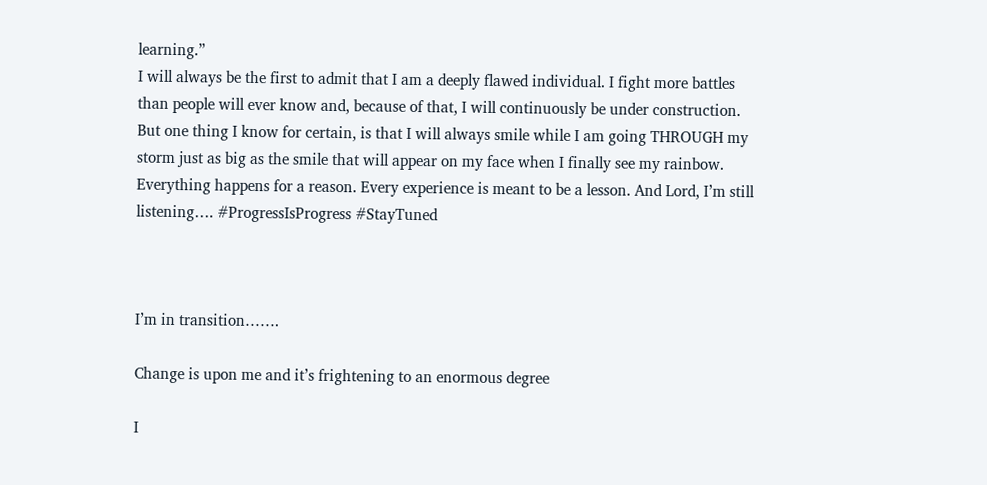learning.”
I will always be the first to admit that I am a deeply flawed individual. I fight more battles than people will ever know and, because of that, I will continuously be under construction. But one thing I know for certain, is that I will always smile while I am going THROUGH my storm just as big as the smile that will appear on my face when I finally see my rainbow. Everything happens for a reason. Every experience is meant to be a lesson. And Lord, I’m still listening…. #ProgressIsProgress #StayTuned



I’m in transition…….

Change is upon me and it’s frightening to an enormous degree

I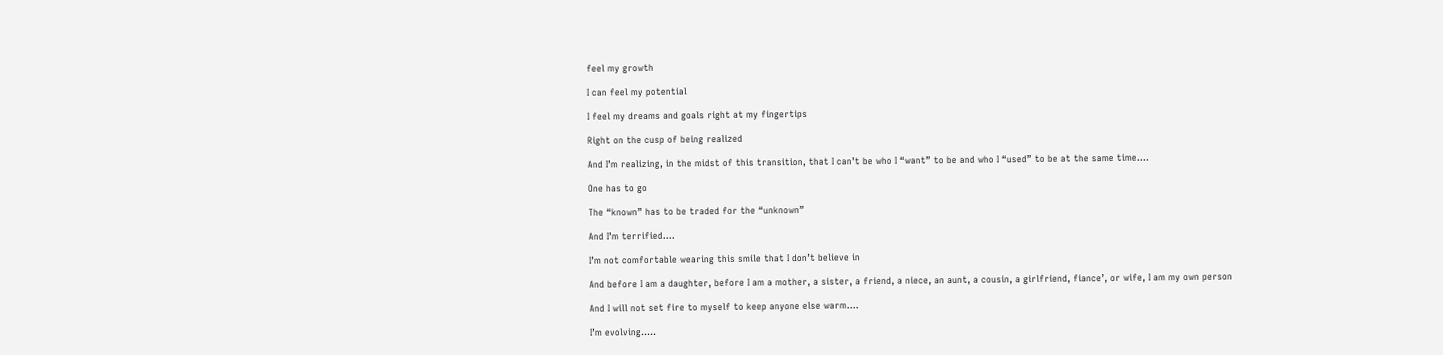feel my growth

I can feel my potential

I feel my dreams and goals right at my fingertips

Right on the cusp of being realized

And I’m realizing, in the midst of this transition, that I can’t be who I “want” to be and who I “used” to be at the same time….

One has to go

The “known” has to be traded for the “unknown”

And I’m terrified….

I’m not comfortable wearing this smile that I don’t believe in

And before I am a daughter, before I am a mother, a sister, a friend, a niece, an aunt, a cousin, a girlfriend, fiance’, or wife, I am my own person

And I will not set fire to myself to keep anyone else warm….

I’m evolving…..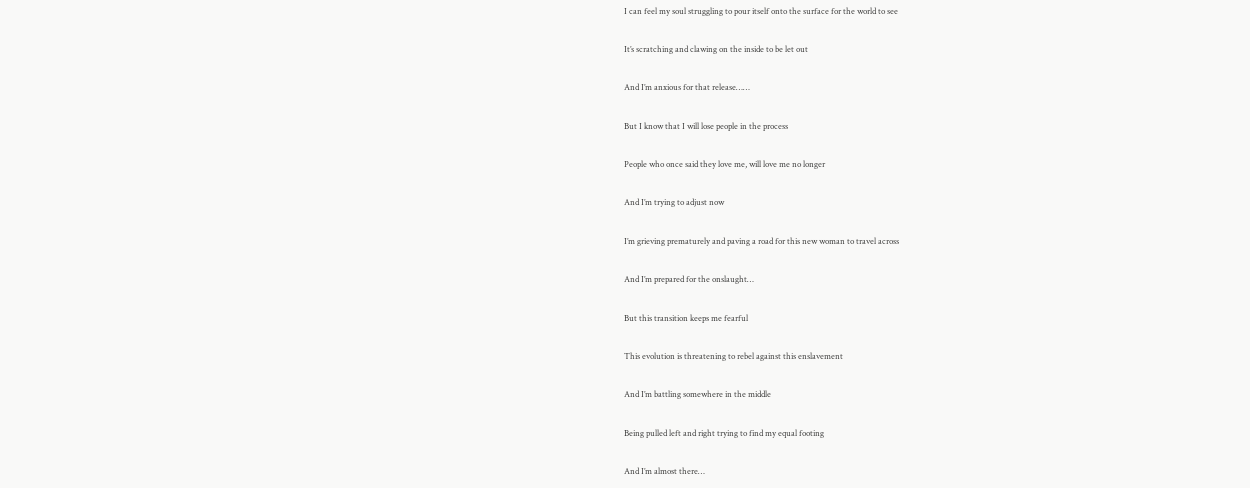I can feel my soul struggling to pour itself onto the surface for the world to see

It’s scratching and clawing on the inside to be let out

And I’m anxious for that release……

But I know that I will lose people in the process

People who once said they love me, will love me no longer

And I’m trying to adjust now

I’m grieving prematurely and paving a road for this new woman to travel across

And I’m prepared for the onslaught…

But this transition keeps me fearful

This evolution is threatening to rebel against this enslavement

And I’m battling somewhere in the middle

Being pulled left and right trying to find my equal footing

And I’m almost there…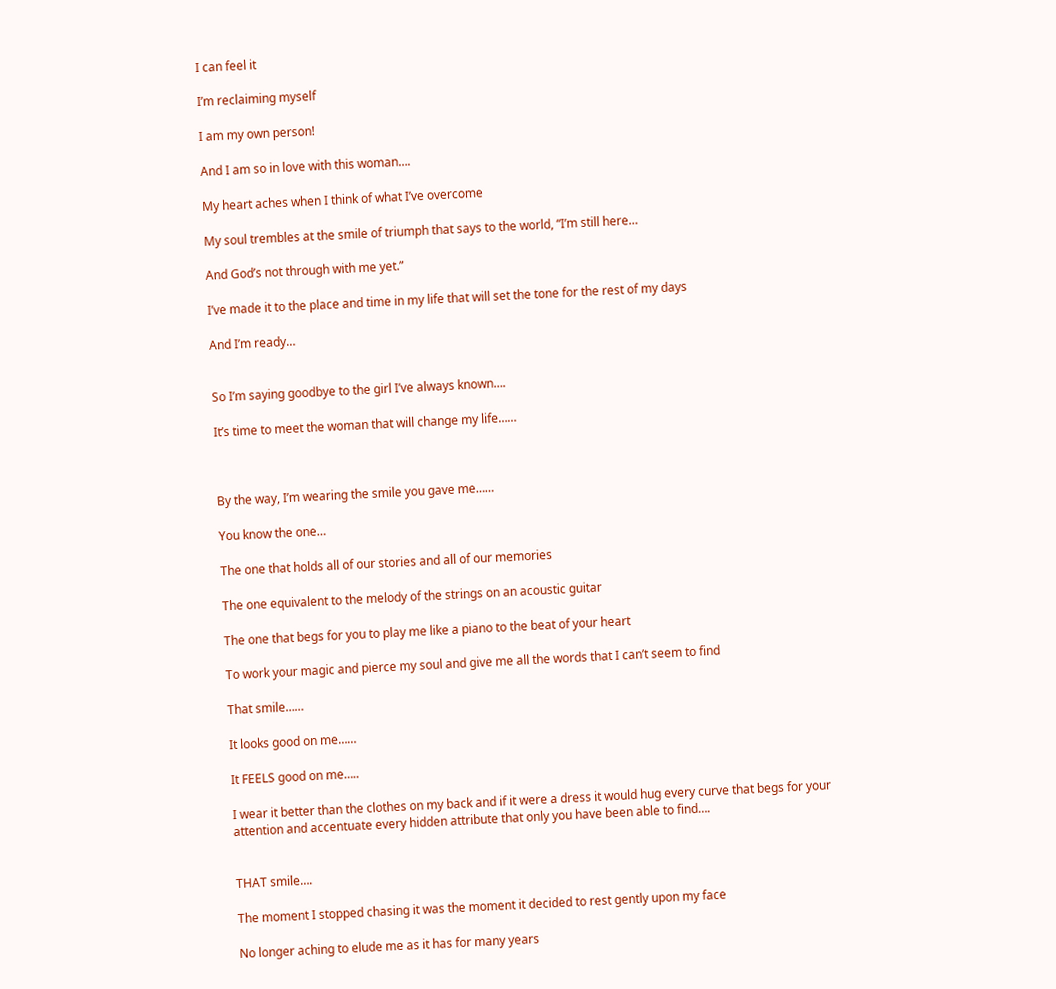I can feel it

I’m reclaiming myself

I am my own person!

And I am so in love with this woman….

My heart aches when I think of what I’ve overcome

My soul trembles at the smile of triumph that says to the world, “I’m still here…

And God’s not through with me yet.”

I’ve made it to the place and time in my life that will set the tone for the rest of my days

And I’m ready…


So I’m saying goodbye to the girl I’ve always known….

It’s time to meet the woman that will change my life……



By the way, I’m wearing the smile you gave me……

You know the one…

The one that holds all of our stories and all of our memories

The one equivalent to the melody of the strings on an acoustic guitar

The one that begs for you to play me like a piano to the beat of your heart

To work your magic and pierce my soul and give me all the words that I can’t seem to find

That smile……

It looks good on me……

It FEELS good on me…..

I wear it better than the clothes on my back and if it were a dress it would hug every curve that begs for your attention and accentuate every hidden attribute that only you have been able to find….


THAT smile….

The moment I stopped chasing it was the moment it decided to rest gently upon my face

No longer aching to elude me as it has for many years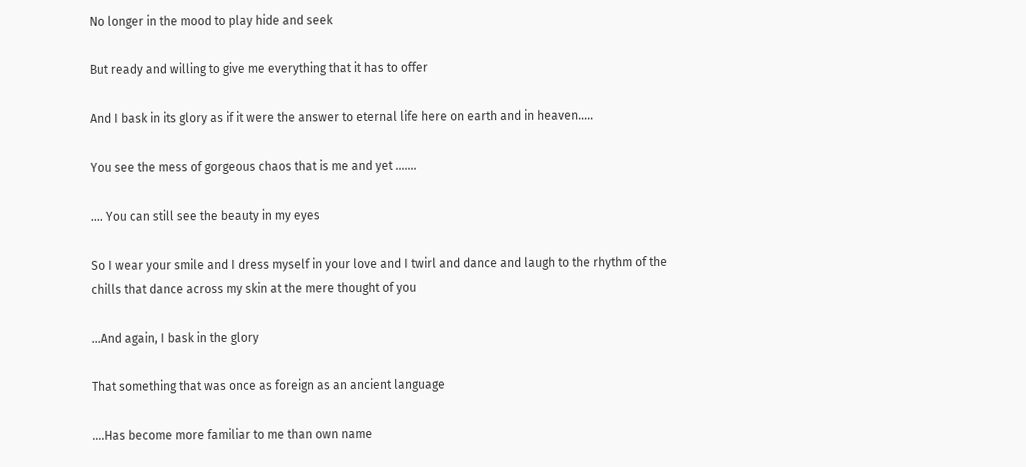No longer in the mood to play hide and seek

But ready and willing to give me everything that it has to offer

And I bask in its glory as if it were the answer to eternal life here on earth and in heaven…..

You see the mess of gorgeous chaos that is me and yet …….

…. You can still see the beauty in my eyes

So I wear your smile and I dress myself in your love and I twirl and dance and laugh to the rhythm of the chills that dance across my skin at the mere thought of you

…And again, I bask in the glory

That something that was once as foreign as an ancient language

….Has become more familiar to me than own name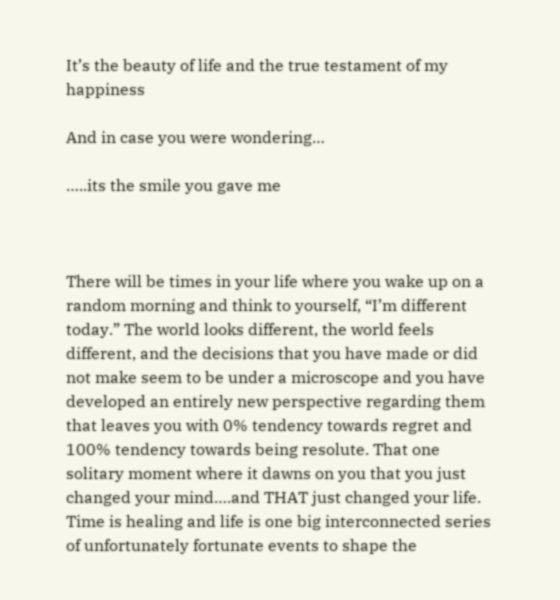It’s the beauty of life and the true testament of my happiness

And in case you were wondering…

…..its the smile you gave me



There will be times in your life where you wake up on a random morning and think to yourself, “I’m different today.” The world looks different, the world feels different, and the decisions that you have made or did not make seem to be under a microscope and you have developed an entirely new perspective regarding them that leaves you with 0% tendency towards regret and 100% tendency towards being resolute. That one solitary moment where it dawns on you that you just changed your mind….and THAT just changed your life. Time is healing and life is one big interconnected series of unfortunately fortunate events to shape the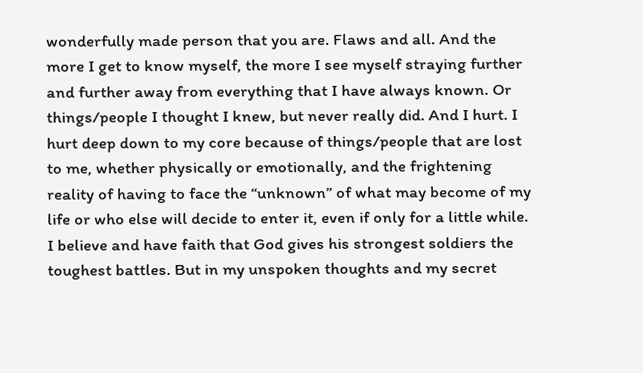wonderfully made person that you are. Flaws and all. And the more I get to know myself, the more I see myself straying further and further away from everything that I have always known. Or things/people I thought I knew, but never really did. And I hurt. I hurt deep down to my core because of things/people that are lost to me, whether physically or emotionally, and the frightening reality of having to face the “unknown” of what may become of my life or who else will decide to enter it, even if only for a little while. I believe and have faith that God gives his strongest soldiers the toughest battles. But in my unspoken thoughts and my secret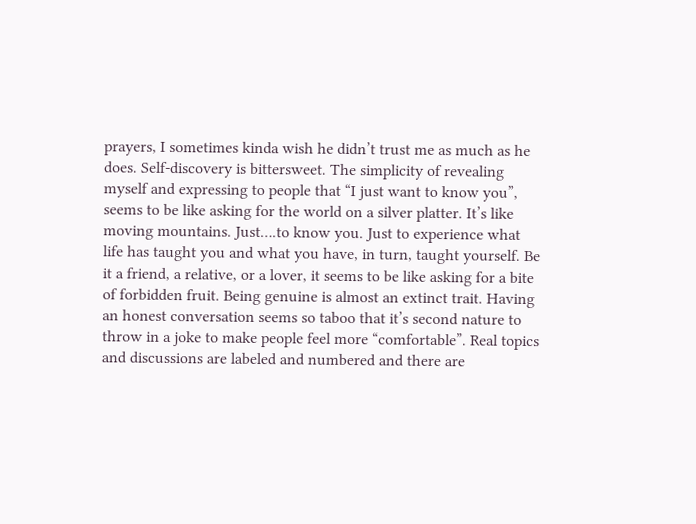prayers, I sometimes kinda wish he didn’t trust me as much as he does. Self-discovery is bittersweet. The simplicity of revealing myself and expressing to people that “I just want to know you”, seems to be like asking for the world on a silver platter. It’s like moving mountains. Just….to know you. Just to experience what life has taught you and what you have, in turn, taught yourself. Be it a friend, a relative, or a lover, it seems to be like asking for a bite of forbidden fruit. Being genuine is almost an extinct trait. Having an honest conversation seems so taboo that it’s second nature to throw in a joke to make people feel more “comfortable”. Real topics and discussions are labeled and numbered and there are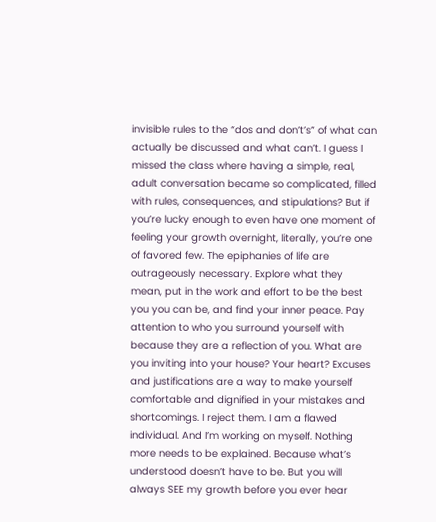invisible rules to the “dos and don’t’s” of what can actually be discussed and what can’t. I guess I missed the class where having a simple, real, adult conversation became so complicated, filled with rules, consequences, and stipulations? But if you’re lucky enough to even have one moment of feeling your growth overnight, literally, you’re one of favored few. The epiphanies of life are outrageously necessary. Explore what they mean, put in the work and effort to be the best you you can be, and find your inner peace. Pay attention to who you surround yourself with because they are a reflection of you. What are you inviting into your house? Your heart? Excuses and justifications are a way to make yourself comfortable and dignified in your mistakes and shortcomings. I reject them. I am a flawed individual. And I’m working on myself. Nothing more needs to be explained. Because what’s understood doesn’t have to be. But you will always SEE my growth before you ever hear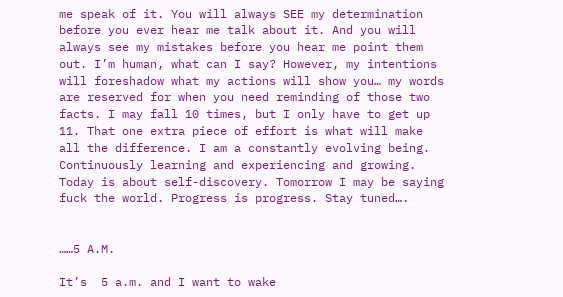me speak of it. You will always SEE my determination before you ever hear me talk about it. And you will always see my mistakes before you hear me point them out. I’m human, what can I say? However, my intentions will foreshadow what my actions will show you… my words are reserved for when you need reminding of those two facts. I may fall 10 times, but I only have to get up 11. That one extra piece of effort is what will make all the difference. I am a constantly evolving being. Continuously learning and experiencing and growing. Today is about self-discovery. Tomorrow I may be saying fuck the world. Progress is progress. Stay tuned….


……5 A.M.

It’s  5 a.m. and I want to wake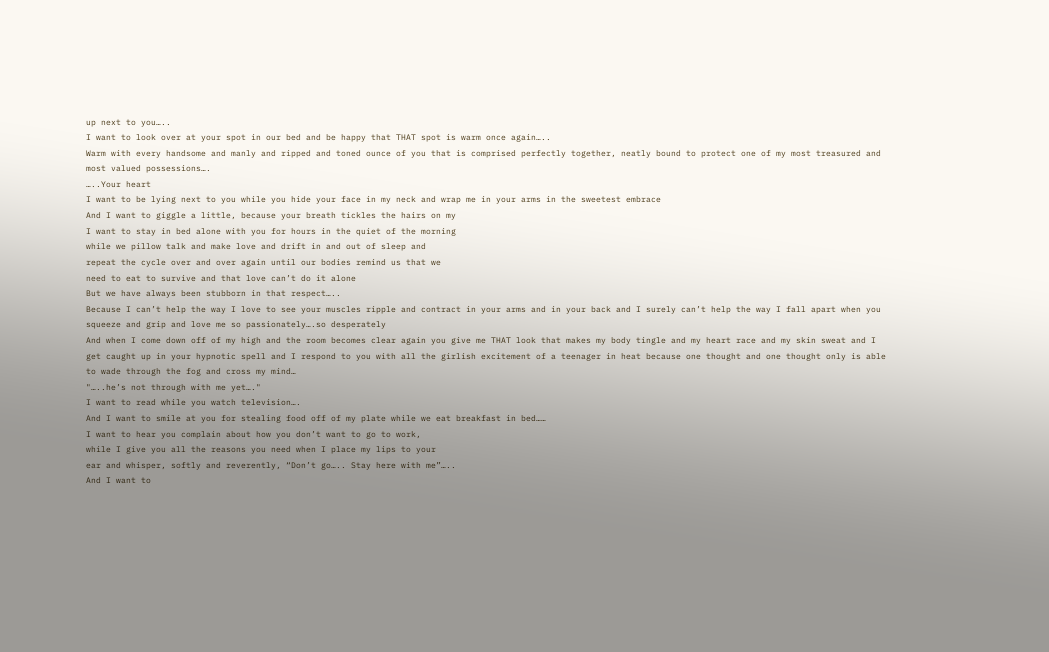up next to you…..
I want to look over at your spot in our bed and be happy that THAT spot is warm once again…..
Warm with every handsome and manly and ripped and toned ounce of you that is comprised perfectly together, neatly bound to protect one of my most treasured and most valued possessions….
…..Your heart
I want to be lying next to you while you hide your face in my neck and wrap me in your arms in the sweetest embrace
And I want to giggle a little, because your breath tickles the hairs on my
I want to stay in bed alone with you for hours in the quiet of the morning
while we pillow talk and make love and drift in and out of sleep and
repeat the cycle over and over again until our bodies remind us that we
need to eat to survive and that love can’t do it alone
But we have always been stubborn in that respect…..
Because I can’t help the way I love to see your muscles ripple and contract in your arms and in your back and I surely can’t help the way I fall apart when you squeeze and grip and love me so passionately….so desperately
And when I come down off of my high and the room becomes clear again you give me THAT look that makes my body tingle and my heart race and my skin sweat and I get caught up in your hypnotic spell and I respond to you with all the girlish excitement of a teenager in heat because one thought and one thought only is able to wade through the fog and cross my mind…
"…..he’s not through with me yet…."
I want to read while you watch television….
And I want to smile at you for stealing food off of my plate while we eat breakfast in bed……
I want to hear you complain about how you don’t want to go to work,
while I give you all the reasons you need when I place my lips to your
ear and whisper, softly and reverently, “Don’t go….. Stay here with me”…..
And I want to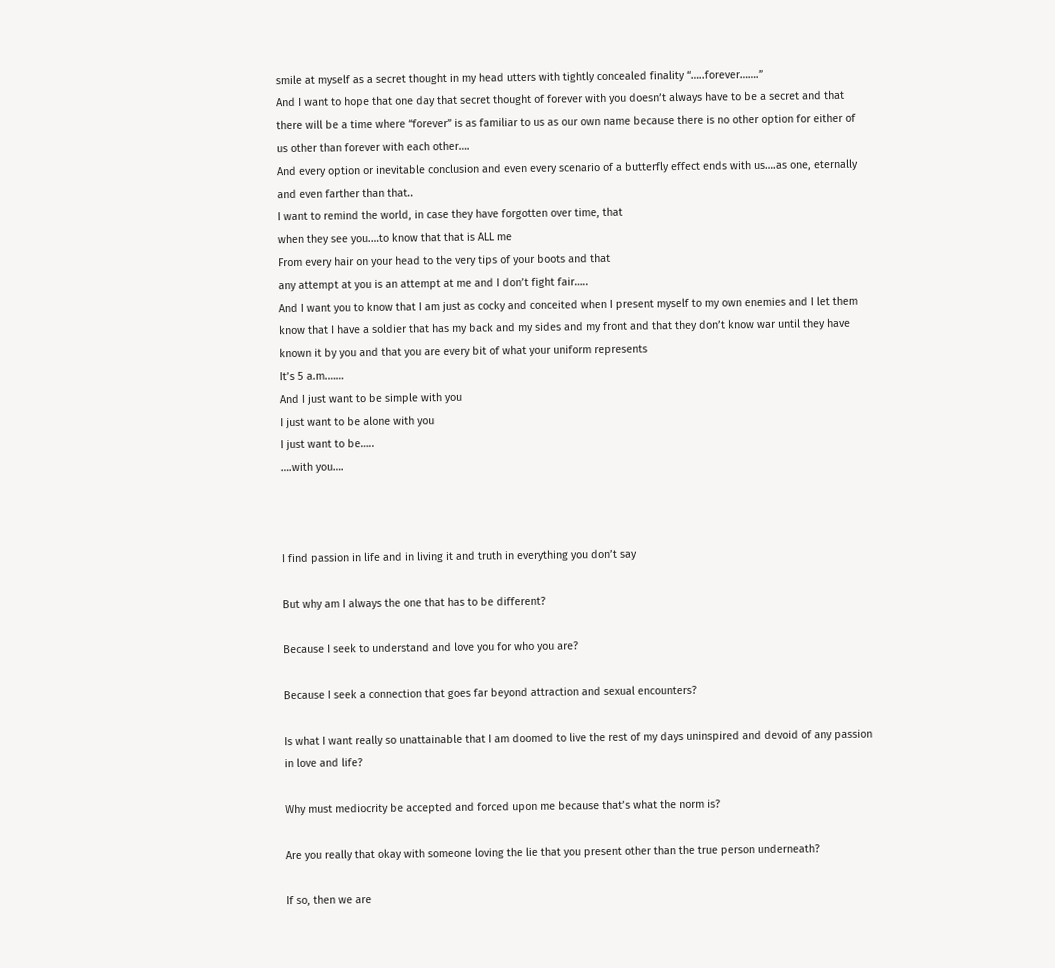smile at myself as a secret thought in my head utters with tightly concealed finality “…..forever…….”
And I want to hope that one day that secret thought of forever with you doesn’t always have to be a secret and that there will be a time where “forever” is as familiar to us as our own name because there is no other option for either of us other than forever with each other….
And every option or inevitable conclusion and even every scenario of a butterfly effect ends with us….as one, eternally and even farther than that..
I want to remind the world, in case they have forgotten over time, that
when they see you.…to know that that is ALL me
From every hair on your head to the very tips of your boots and that
any attempt at you is an attempt at me and I don’t fight fair…..
And I want you to know that I am just as cocky and conceited when I present myself to my own enemies and I let them know that I have a soldier that has my back and my sides and my front and that they don’t know war until they have known it by you and that you are every bit of what your uniform represents
It’s 5 a.m.……
And I just want to be simple with you
I just want to be alone with you
I just want to be…..
….with you….



I find passion in life and in living it and truth in everything you don’t say

But why am I always the one that has to be different?

Because I seek to understand and love you for who you are?

Because I seek a connection that goes far beyond attraction and sexual encounters?

Is what I want really so unattainable that I am doomed to live the rest of my days uninspired and devoid of any passion in love and life?

Why must mediocrity be accepted and forced upon me because that’s what the norm is?

Are you really that okay with someone loving the lie that you present other than the true person underneath?

If so, then we are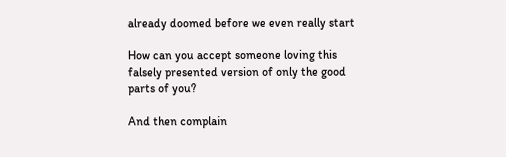already doomed before we even really start

How can you accept someone loving this falsely presented version of only the good parts of you?

And then complain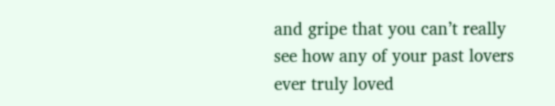and gripe that you can’t really see how any of your past lovers ever truly loved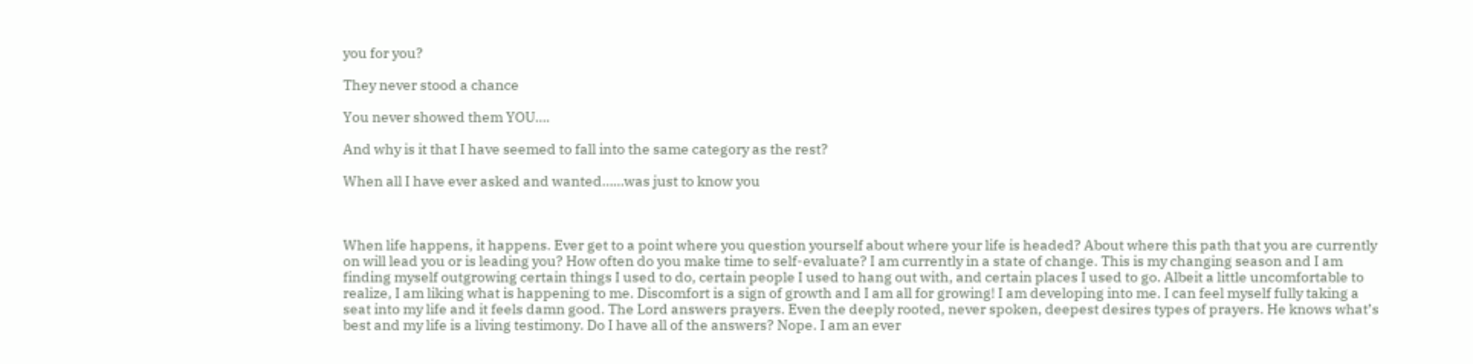you for you?

They never stood a chance

You never showed them YOU….

And why is it that I have seemed to fall into the same category as the rest?

When all I have ever asked and wanted……was just to know you



When life happens, it happens. Ever get to a point where you question yourself about where your life is headed? About where this path that you are currently on will lead you or is leading you? How often do you make time to self-evaluate? I am currently in a state of change. This is my changing season and I am finding myself outgrowing certain things I used to do, certain people I used to hang out with, and certain places I used to go. Albeit a little uncomfortable to realize, I am liking what is happening to me. Discomfort is a sign of growth and I am all for growing! I am developing into me. I can feel myself fully taking a seat into my life and it feels damn good. The Lord answers prayers. Even the deeply rooted, never spoken, deepest desires types of prayers. He knows what’s best and my life is a living testimony. Do I have all of the answers? Nope. I am an ever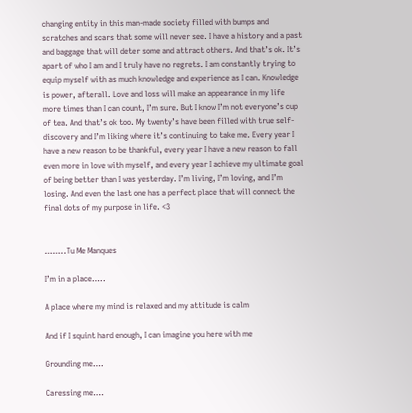changing entity in this man-made society filled with bumps and scratches and scars that some will never see. I have a history and a past and baggage that will deter some and attract others. And that’s ok. It’s apart of who I am and I truly have no regrets. I am constantly trying to equip myself with as much knowledge and experience as I can. Knowledge is power, afterall. Love and loss will make an appearance in my life more times than I can count, I’m sure. But I know I’m not everyone’s cup of tea. And that’s ok too. My twenty’s have been filled with true self-discovery and I’m liking where it’s continuing to take me. Every year I have a new reason to be thankful, every year I have a new reason to fall even more in love with myself, and every year I achieve my ultimate goal of being better than I was yesterday. I’m living, I’m loving, and I’m losing. And even the last one has a perfect place that will connect the final dots of my purpose in life. <3


……..Tu Me Manques

I’m in a place…..

A place where my mind is relaxed and my attitude is calm

And if I squint hard enough, I can imagine you here with me

Grounding me….

Caressing me….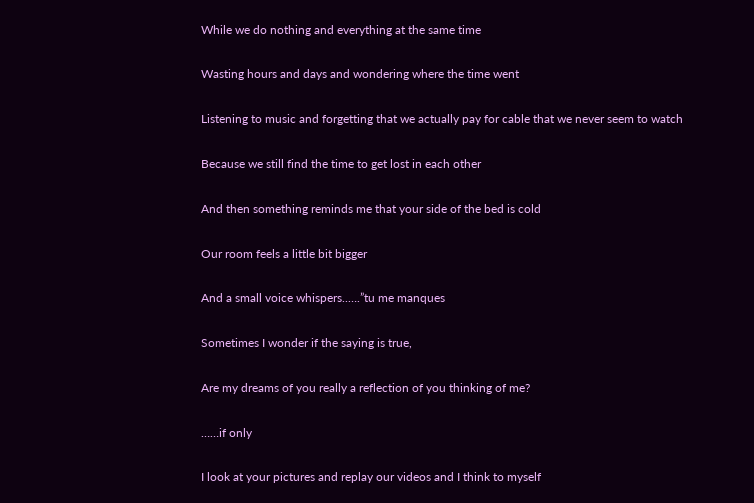While we do nothing and everything at the same time

Wasting hours and days and wondering where the time went

Listening to music and forgetting that we actually pay for cable that we never seem to watch

Because we still find the time to get lost in each other

And then something reminds me that your side of the bed is cold

Our room feels a little bit bigger

And a small voice whispers..….”tu me manques

Sometimes I wonder if the saying is true,

Are my dreams of you really a reflection of you thinking of me?

……if only

I look at your pictures and replay our videos and I think to myself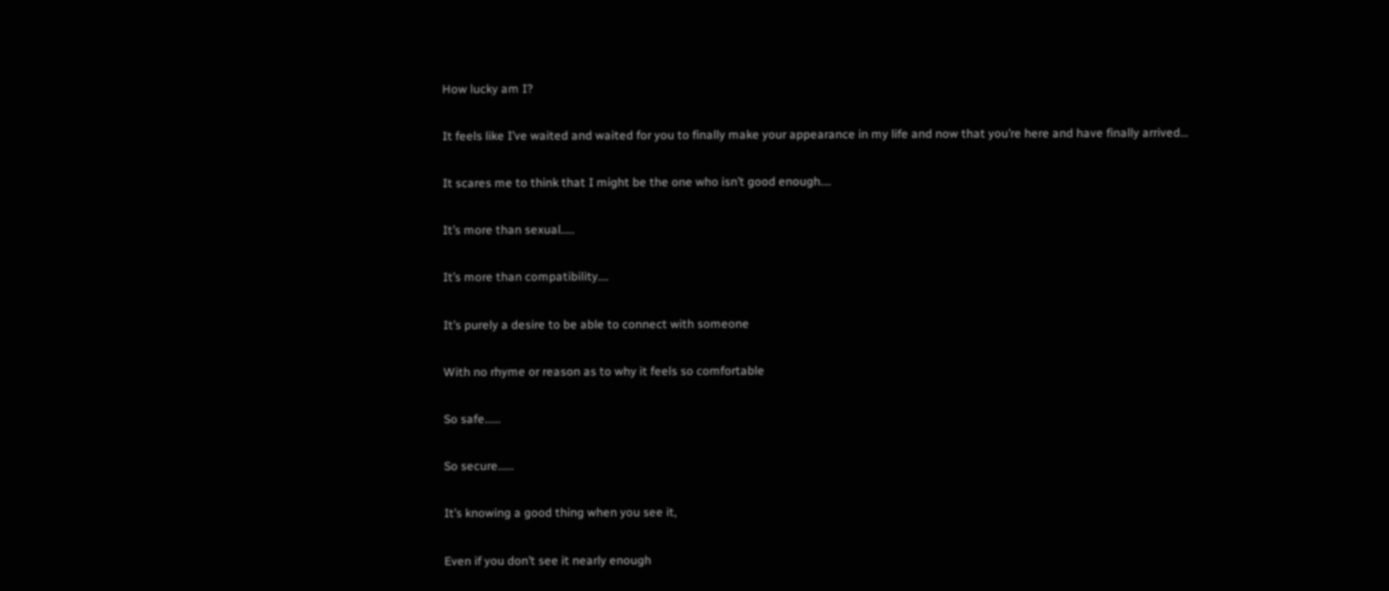How lucky am I?

It feels like I’ve waited and waited for you to finally make your appearance in my life and now that you’re here and have finally arrived…

It scares me to think that I might be the one who isn’t good enough….

It’s more than sexual…..

It’s more than compatibility….

It’s purely a desire to be able to connect with someone

With no rhyme or reason as to why it feels so comfortable

So safe……

So secure……

It’s knowing a good thing when you see it,

Even if you don’t see it nearly enough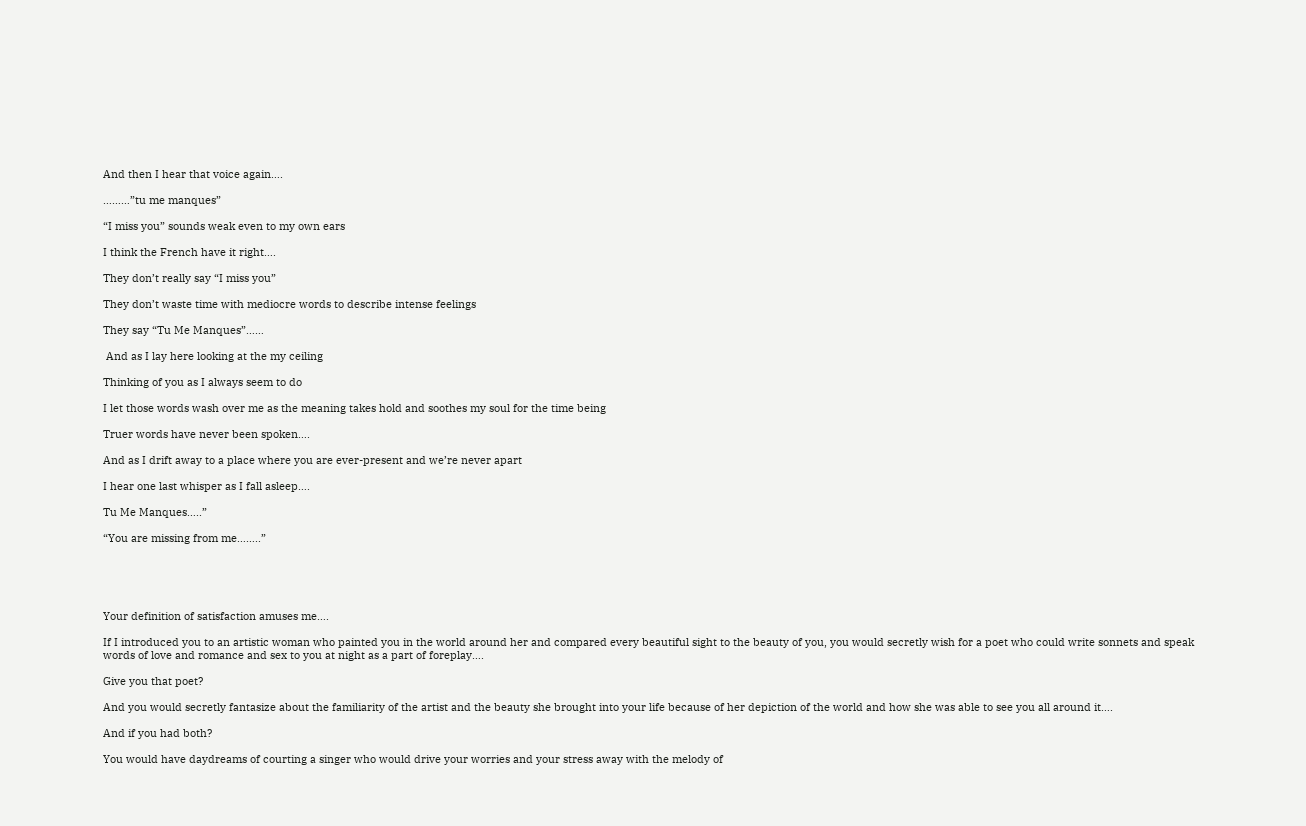And then I hear that voice again….

………”tu me manques”

“I miss you” sounds weak even to my own ears

I think the French have it right….

They don’t really say “I miss you”

They don’t waste time with mediocre words to describe intense feelings

They say “Tu Me Manques”……

 And as I lay here looking at the my ceiling

Thinking of you as I always seem to do

I let those words wash over me as the meaning takes hold and soothes my soul for the time being

Truer words have never been spoken….

And as I drift away to a place where you are ever-present and we’re never apart

I hear one last whisper as I fall asleep….

Tu Me Manques…..”

“You are missing from me……..”





Your definition of satisfaction amuses me….

If I introduced you to an artistic woman who painted you in the world around her and compared every beautiful sight to the beauty of you, you would secretly wish for a poet who could write sonnets and speak words of love and romance and sex to you at night as a part of foreplay….

Give you that poet?

And you would secretly fantasize about the familiarity of the artist and the beauty she brought into your life because of her depiction of the world and how she was able to see you all around it….

And if you had both?

You would have daydreams of courting a singer who would drive your worries and your stress away with the melody of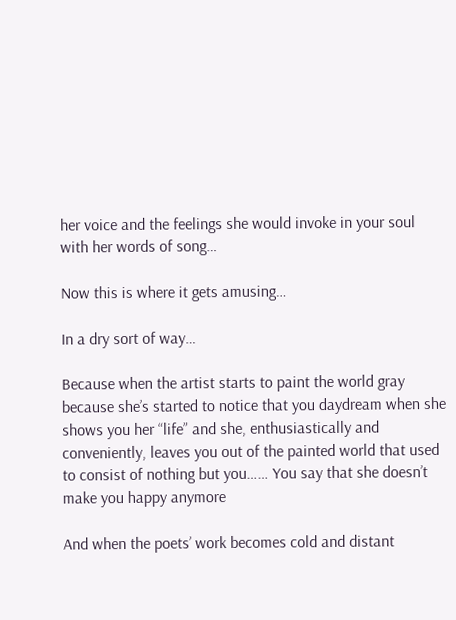her voice and the feelings she would invoke in your soul with her words of song…

Now this is where it gets amusing…

In a dry sort of way…

Because when the artist starts to paint the world gray because she’s started to notice that you daydream when she shows you her “life” and she, enthusiastically and conveniently, leaves you out of the painted world that used to consist of nothing but you…… You say that she doesn’t make you happy anymore

And when the poets’ work becomes cold and distant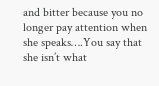and bitter because you no longer pay attention when she speaks….You say that she isn’t what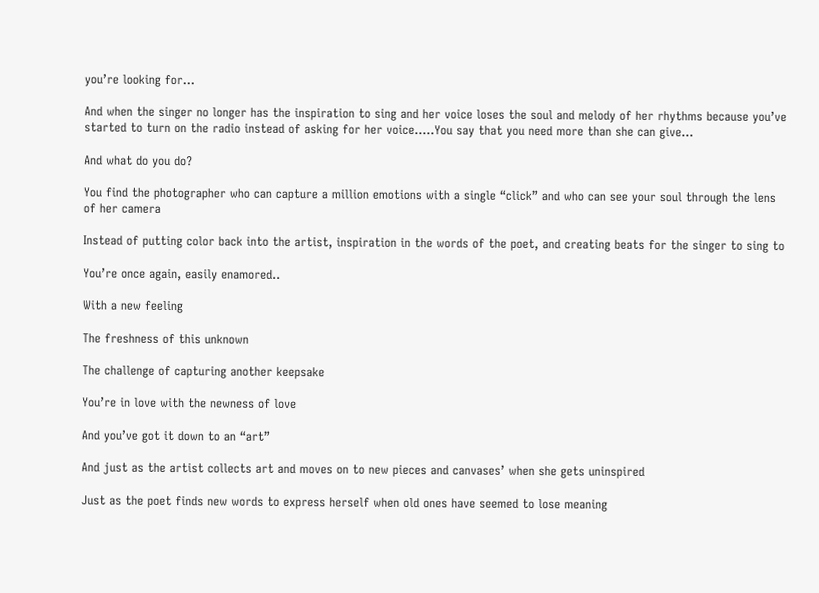you’re looking for…

And when the singer no longer has the inspiration to sing and her voice loses the soul and melody of her rhythms because you’ve started to turn on the radio instead of asking for her voice…..You say that you need more than she can give…

And what do you do?

You find the photographer who can capture a million emotions with a single “click” and who can see your soul through the lens of her camera

Instead of putting color back into the artist, inspiration in the words of the poet, and creating beats for the singer to sing to

You’re once again, easily enamored..

With a new feeling

The freshness of this unknown

The challenge of capturing another keepsake

You’re in love with the newness of love

And you’ve got it down to an “art”

And just as the artist collects art and moves on to new pieces and canvases’ when she gets uninspired

Just as the poet finds new words to express herself when old ones have seemed to lose meaning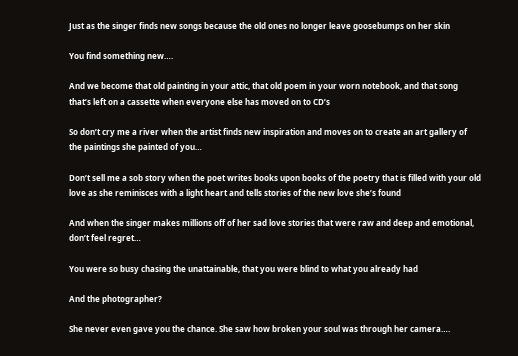Just as the singer finds new songs because the old ones no longer leave goosebumps on her skin

You find something new….

And we become that old painting in your attic, that old poem in your worn notebook, and that song that’s left on a cassette when everyone else has moved on to CD’s

So don’t cry me a river when the artist finds new inspiration and moves on to create an art gallery of the paintings she painted of you…

Don’t sell me a sob story when the poet writes books upon books of the poetry that is filled with your old love as she reminisces with a light heart and tells stories of the new love she’s found

And when the singer makes millions off of her sad love stories that were raw and deep and emotional, don’t feel regret…

You were so busy chasing the unattainable, that you were blind to what you already had

And the photographer?

She never even gave you the chance. She saw how broken your soul was through her camera….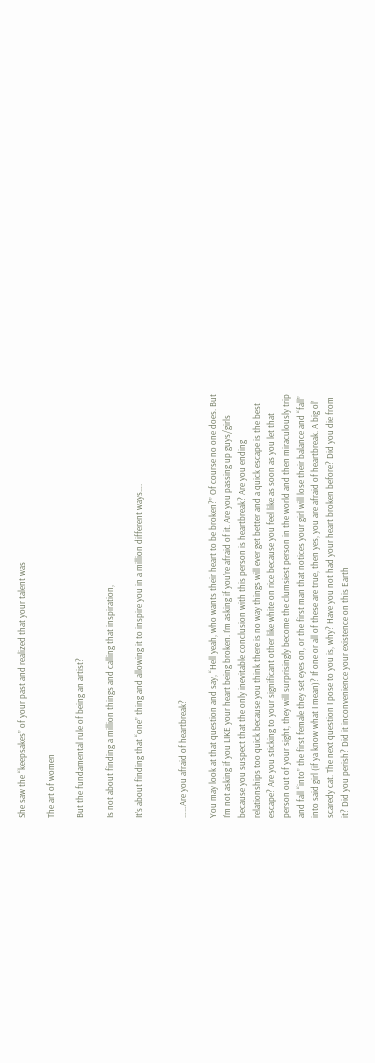She saw the “keepsakes” of your past and realized that your talent was

The art of women

But the fundamental rule of being an artist?

Is not about finding a million things and calling that inspiration,

It’s about finding that “one” thing and allowing it to inspire you in a million different ways….


……Are you afraid of heartbreak?

You may look at that question and say, “Hell yeah, who wants their heart to be broken?” Of course no one does. But I’m not asking if you LIKE your heart being broken. I’m asking if you’re afraid of it. Are you passing up guys/girls because you suspect that the only inevitable conclusion with this person is heartbreak? Are you ending relationships too quick because you think there is no way things will ever get better and a quick escape is the best escape? Are you sticking to your significant other like white on rice because you feel like as soon as you let that person out of your sight, they will surprisingly become the clumsiest person in the world and then miraculously trip and fall “into” the first female they set eyes on, or the first man that notices your girl will lose their balance and “fall” into said girl (if ya know what I mean)? If one or all of these are true, then yes, you are afraid of heartbreak. A big ol’ scaredy cat. The next question I pose to you is, why? Have you not had your heart broken before? Did you die from it? Did you perish? Did it inconvenience your existence on this Earth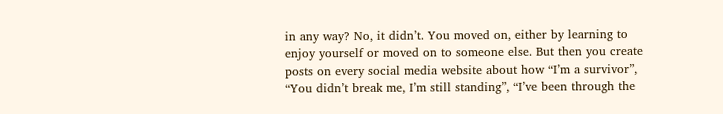in any way? No, it didn’t. You moved on, either by learning to enjoy yourself or moved on to someone else. But then you create posts on every social media website about how “I’m a survivor”, “You didn’t break me, I’m still standing”, “I’ve been through the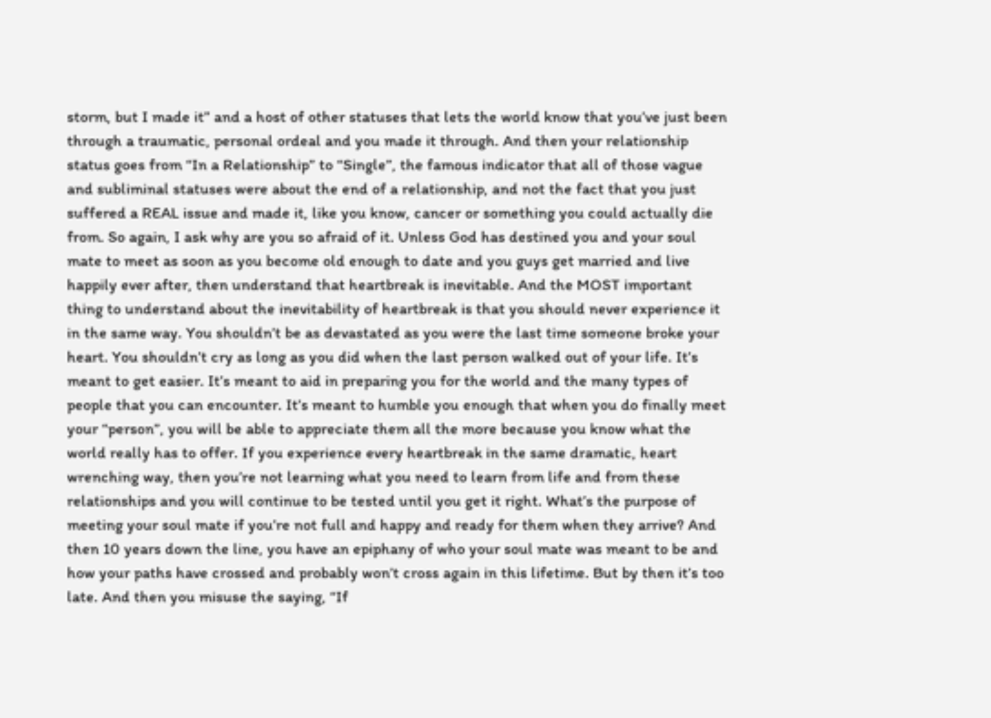storm, but I made it” and a host of other statuses that lets the world know that you’ve just been through a traumatic, personal ordeal and you made it through. And then your relationship status goes from “In a Relationship” to “Single”, the famous indicator that all of those vague and subliminal statuses were about the end of a relationship, and not the fact that you just suffered a REAL issue and made it, like you know, cancer or something you could actually die from. So again, I ask why are you so afraid of it. Unless God has destined you and your soul mate to meet as soon as you become old enough to date and you guys get married and live happily ever after, then understand that heartbreak is inevitable. And the MOST important thing to understand about the inevitability of heartbreak is that you should never experience it in the same way. You shouldn’t be as devastated as you were the last time someone broke your heart. You shouldn’t cry as long as you did when the last person walked out of your life. It’s meant to get easier. It’s meant to aid in preparing you for the world and the many types of people that you can encounter. It’s meant to humble you enough that when you do finally meet your “person”, you will be able to appreciate them all the more because you know what the world really has to offer. If you experience every heartbreak in the same dramatic, heart wrenching way, then you’re not learning what you need to learn from life and from these relationships and you will continue to be tested until you get it right. What’s the purpose of meeting your soul mate if you’re not full and happy and ready for them when they arrive? And then 10 years down the line, you have an epiphany of who your soul mate was meant to be and how your paths have crossed and probably won’t cross again in this lifetime. But by then it’s too late. And then you misuse the saying, “If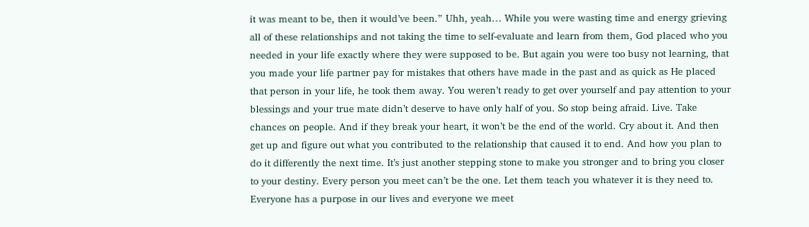it was meant to be, then it would’ve been.” Uhh, yeah… While you were wasting time and energy grieving all of these relationships and not taking the time to self-evaluate and learn from them, God placed who you needed in your life exactly where they were supposed to be. But again you were too busy not learning, that you made your life partner pay for mistakes that others have made in the past and as quick as He placed that person in your life, he took them away. You weren’t ready to get over yourself and pay attention to your blessings and your true mate didn’t deserve to have only half of you. So stop being afraid. Live. Take chances on people. And if they break your heart, it won’t be the end of the world. Cry about it. And then get up and figure out what you contributed to the relationship that caused it to end. And how you plan to do it differently the next time. It’s just another stepping stone to make you stronger and to bring you closer to your destiny. Every person you meet can’t be the one. Let them teach you whatever it is they need to. Everyone has a purpose in our lives and everyone we meet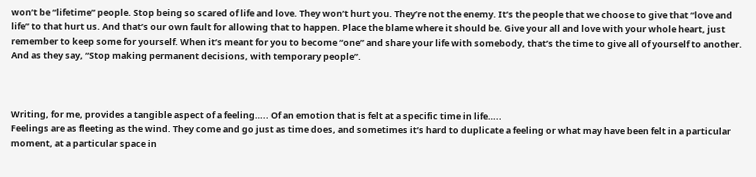won’t be “lifetime” people. Stop being so scared of life and love. They won’t hurt you. They’re not the enemy. It’s the people that we choose to give that “love and life” to that hurt us. And that’s our own fault for allowing that to happen. Place the blame where it should be. Give your all and love with your whole heart, just remember to keep some for yourself. When it’s meant for you to become “one” and share your life with somebody, that’s the time to give all of yourself to another. And as they say, “Stop making permanent decisions, with temporary people”.



Writing, for me, provides a tangible aspect of a feeling….. Of an emotion that is felt at a specific time in life…..
Feelings are as fleeting as the wind. They come and go just as time does, and sometimes it’s hard to duplicate a feeling or what may have been felt in a particular moment, at a particular space in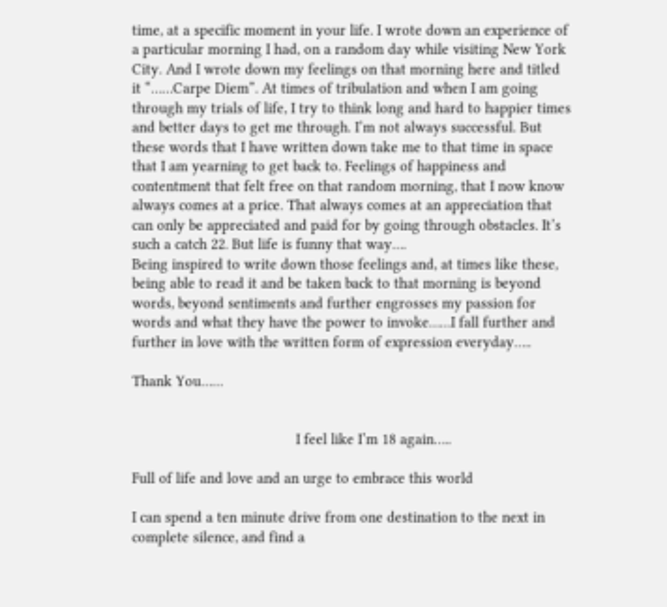time, at a specific moment in your life. I wrote down an experience of a particular morning I had, on a random day while visiting New York City. And I wrote down my feelings on that morning here and titled it “……Carpe Diem”. At times of tribulation and when I am going through my trials of life, I try to think long and hard to happier times and better days to get me through. I’m not always successful. But these words that I have written down take me to that time in space that I am yearning to get back to. Feelings of happiness and contentment that felt free on that random morning, that I now know always comes at a price. That always comes at an appreciation that can only be appreciated and paid for by going through obstacles. It’s such a catch 22. But life is funny that way….
Being inspired to write down those feelings and, at times like these, being able to read it and be taken back to that morning is beyond words, beyond sentiments and further engrosses my passion for words and what they have the power to invoke……I fall further and further in love with the written form of expression everyday…..

Thank You……


                                         I feel like I’m 18 again…..

Full of life and love and an urge to embrace this world

I can spend a ten minute drive from one destination to the next in complete silence, and find a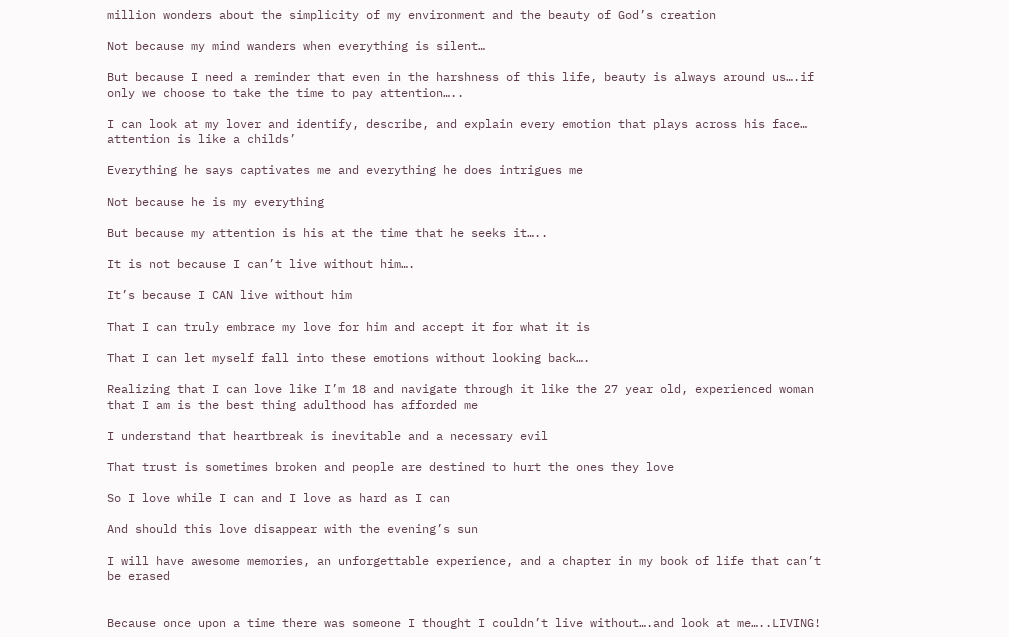million wonders about the simplicity of my environment and the beauty of God’s creation

Not because my mind wanders when everything is silent…

But because I need a reminder that even in the harshness of this life, beauty is always around us….if only we choose to take the time to pay attention…..

I can look at my lover and identify, describe, and explain every emotion that plays across his face… attention is like a childs’

Everything he says captivates me and everything he does intrigues me

Not because he is my everything

But because my attention is his at the time that he seeks it…..

It is not because I can’t live without him….

It’s because I CAN live without him

That I can truly embrace my love for him and accept it for what it is

That I can let myself fall into these emotions without looking back….

Realizing that I can love like I’m 18 and navigate through it like the 27 year old, experienced woman that I am is the best thing adulthood has afforded me

I understand that heartbreak is inevitable and a necessary evil

That trust is sometimes broken and people are destined to hurt the ones they love

So I love while I can and I love as hard as I can

And should this love disappear with the evening’s sun

I will have awesome memories, an unforgettable experience, and a chapter in my book of life that can’t be erased


Because once upon a time there was someone I thought I couldn’t live without….and look at me…..LIVING!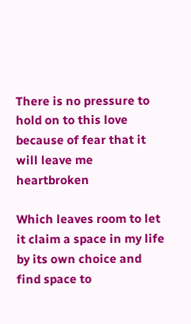There is no pressure to hold on to this love because of fear that it will leave me heartbroken

Which leaves room to let it claim a space in my life by its own choice and find space to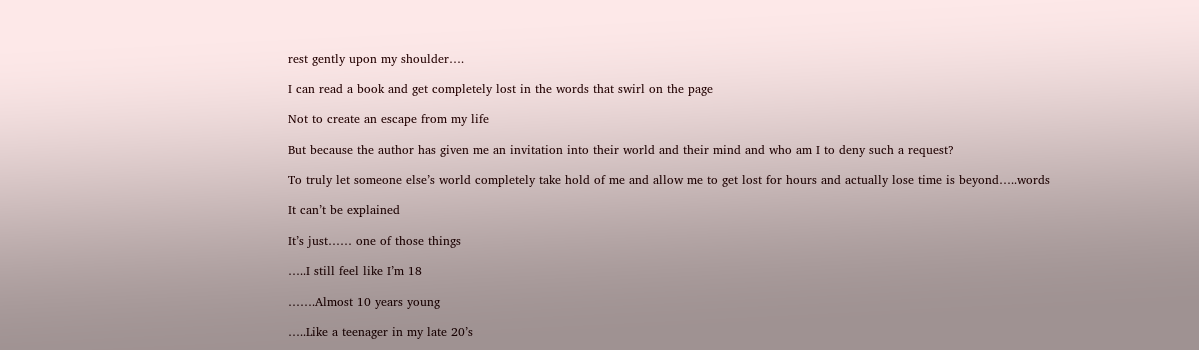rest gently upon my shoulder….

I can read a book and get completely lost in the words that swirl on the page

Not to create an escape from my life

But because the author has given me an invitation into their world and their mind and who am I to deny such a request?

To truly let someone else’s world completely take hold of me and allow me to get lost for hours and actually lose time is beyond…..words

It can’t be explained

It’s just…… one of those things

…..I still feel like I’m 18

…….Almost 10 years young

…..Like a teenager in my late 20’s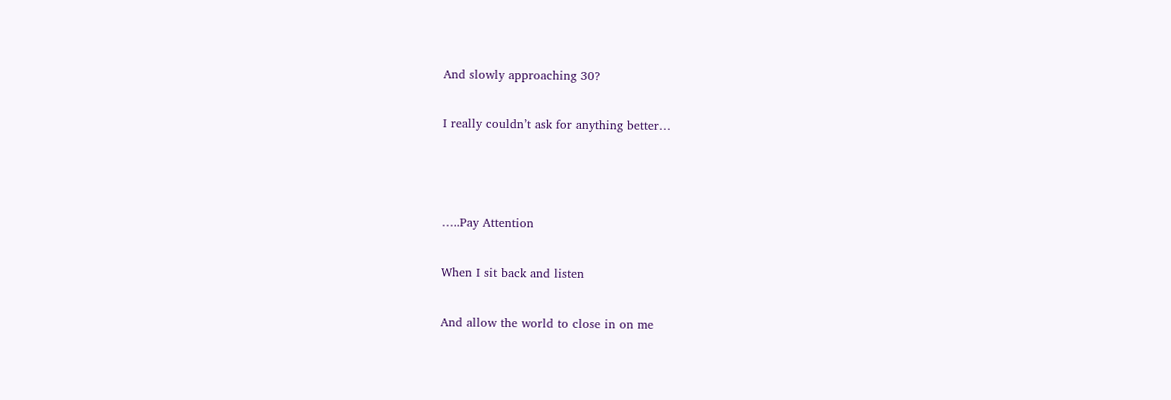And slowly approaching 30?

I really couldn’t ask for anything better…



…..Pay Attention

When I sit back and listen

And allow the world to close in on me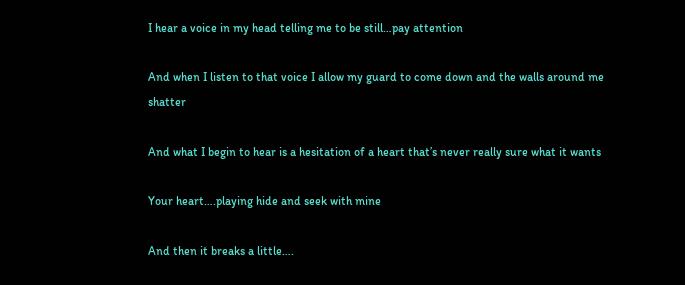I hear a voice in my head telling me to be still…pay attention

And when I listen to that voice I allow my guard to come down and the walls around me shatter

And what I begin to hear is a hesitation of a heart that’s never really sure what it wants

Your heart….playing hide and seek with mine

And then it breaks a little….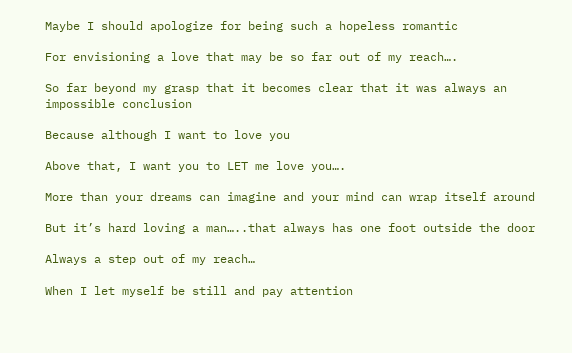Maybe I should apologize for being such a hopeless romantic

For envisioning a love that may be so far out of my reach….

So far beyond my grasp that it becomes clear that it was always an impossible conclusion

Because although I want to love you

Above that, I want you to LET me love you….

More than your dreams can imagine and your mind can wrap itself around

But it’s hard loving a man…..that always has one foot outside the door

Always a step out of my reach…

When I let myself be still and pay attention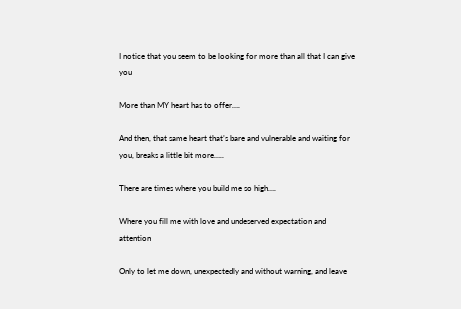I notice that you seem to be looking for more than all that I can give you

More than MY heart has to offer….

And then, that same heart that’s bare and vulnerable and waiting for you, breaks a little bit more…..

There are times where you build me so high….

Where you fill me with love and undeserved expectation and attention

Only to let me down, unexpectedly and without warning, and leave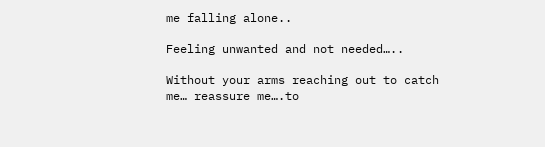me falling alone..

Feeling unwanted and not needed…..

Without your arms reaching out to catch me… reassure me….to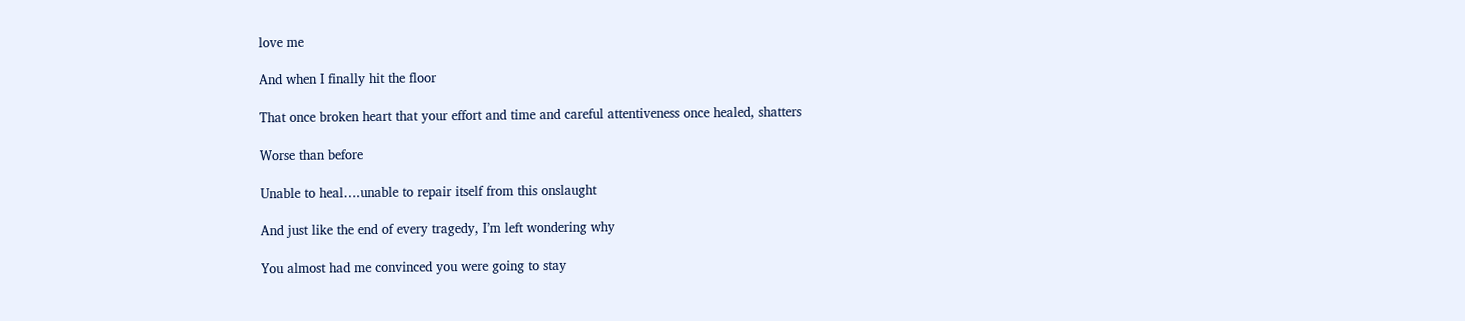love me

And when I finally hit the floor

That once broken heart that your effort and time and careful attentiveness once healed, shatters

Worse than before

Unable to heal….unable to repair itself from this onslaught

And just like the end of every tragedy, I’m left wondering why

You almost had me convinced you were going to stay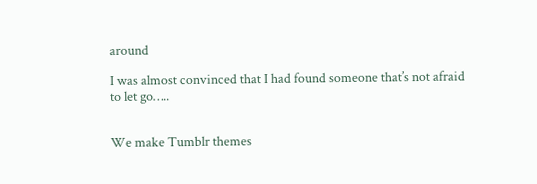around

I was almost convinced that I had found someone that’s not afraid to let go…..


We make Tumblr themes